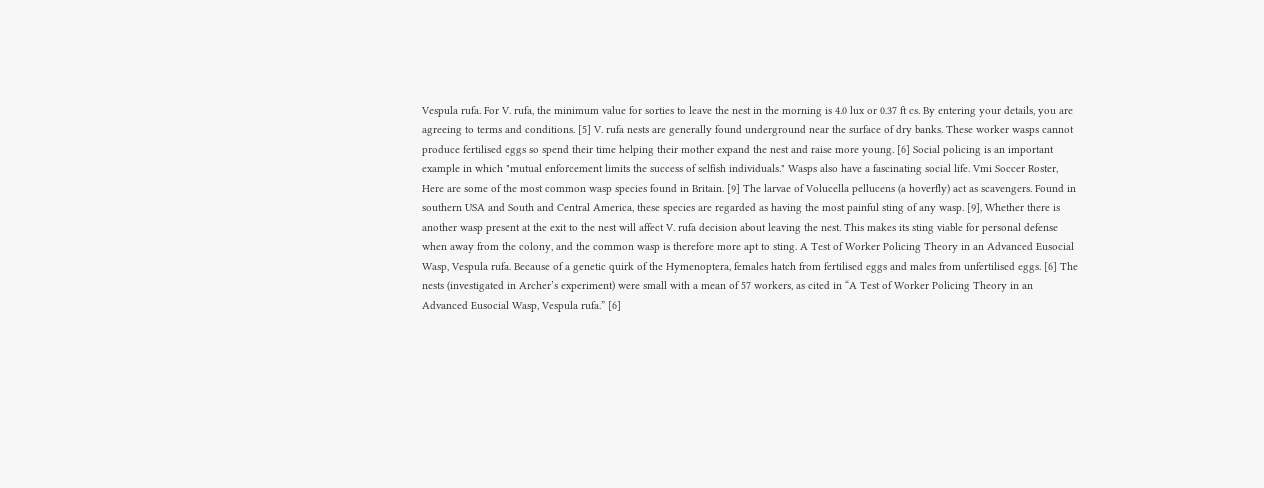Vespula rufa. For V. rufa, the minimum value for sorties to leave the nest in the morning is 4.0 lux or 0.37 ft cs. By entering your details, you are agreeing to terms and conditions. [5] V. rufa nests are generally found underground near the surface of dry banks. These worker wasps cannot produce fertilised eggs so spend their time helping their mother expand the nest and raise more young. [6] Social policing is an important example in which "mutual enforcement limits the success of selfish individuals." Wasps also have a fascinating social life. Vmi Soccer Roster, Here are some of the most common wasp species found in Britain. [9] The larvae of Volucella pellucens (a hoverfly) act as scavengers. Found in southern USA and South and Central America, these species are regarded as having the most painful sting of any wasp. [9], Whether there is another wasp present at the exit to the nest will affect V. rufa decision about leaving the nest. This makes its sting viable for personal defense when away from the colony, and the common wasp is therefore more apt to sting. A Test of Worker Policing Theory in an Advanced Eusocial Wasp, Vespula rufa. Because of a genetic quirk of the Hymenoptera, females hatch from fertilised eggs and males from unfertilised eggs. [6] The nests (investigated in Archer’s experiment) were small with a mean of 57 workers, as cited in “A Test of Worker Policing Theory in an Advanced Eusocial Wasp, Vespula rufa.” [6]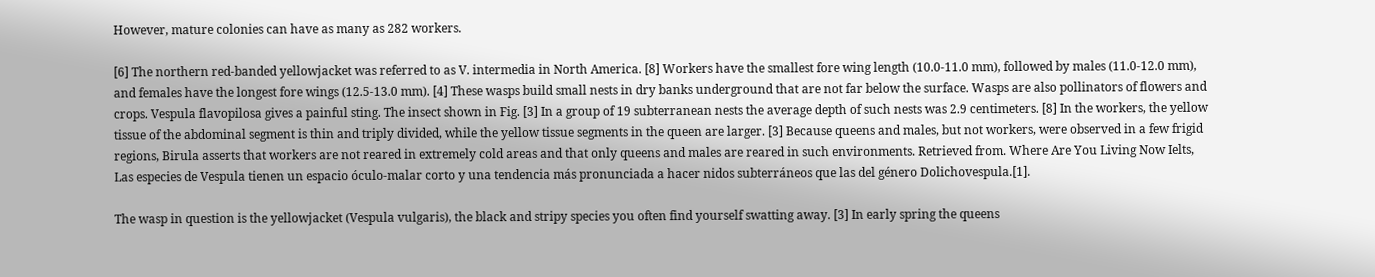However, mature colonies can have as many as 282 workers.

[6] The northern red-banded yellowjacket was referred to as V. intermedia in North America. [8] Workers have the smallest fore wing length (10.0-11.0 mm), followed by males (11.0-12.0 mm), and females have the longest fore wings (12.5-13.0 mm). [4] These wasps build small nests in dry banks underground that are not far below the surface. Wasps are also pollinators of flowers and crops. Vespula flavopilosa gives a painful sting. The insect shown in Fig. [3] In a group of 19 subterranean nests the average depth of such nests was 2.9 centimeters. [8] In the workers, the yellow tissue of the abdominal segment is thin and triply divided, while the yellow tissue segments in the queen are larger. [3] Because queens and males, but not workers, were observed in a few frigid regions, Birula asserts that workers are not reared in extremely cold areas and that only queens and males are reared in such environments. Retrieved from. Where Are You Living Now Ielts, Las especies de Vespula tienen un espacio óculo-malar corto y una tendencia más pronunciada a hacer nidos subterráneos que las del género Dolichovespula.[1].

The wasp in question is the yellowjacket (Vespula vulgaris), the black and stripy species you often find yourself swatting away. [3] In early spring the queens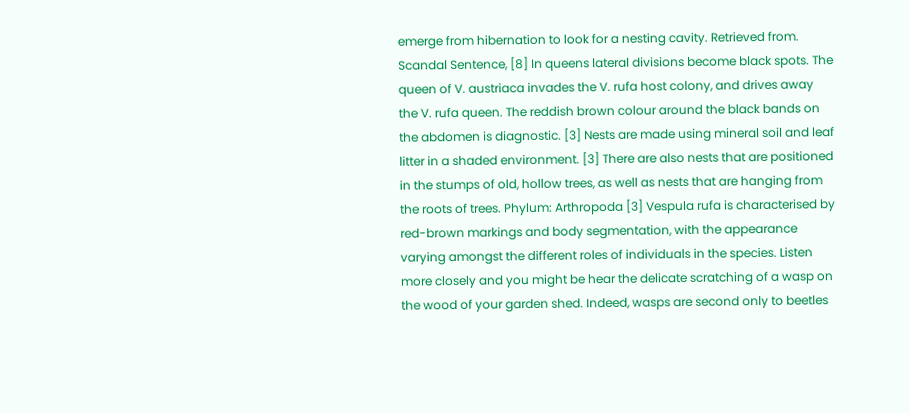emerge from hibernation to look for a nesting cavity. Retrieved from. Scandal Sentence, [8] In queens lateral divisions become black spots. The queen of V. austriaca invades the V. rufa host colony, and drives away the V. rufa queen. The reddish brown colour around the black bands on the abdomen is diagnostic. [3] Nests are made using mineral soil and leaf litter in a shaded environment. [3] There are also nests that are positioned in the stumps of old, hollow trees, as well as nests that are hanging from the roots of trees. Phylum: Arthropoda [3] Vespula rufa is characterised by red-brown markings and body segmentation, with the appearance varying amongst the different roles of individuals in the species. Listen more closely and you might be hear the delicate scratching of a wasp on the wood of your garden shed. Indeed, wasps are second only to beetles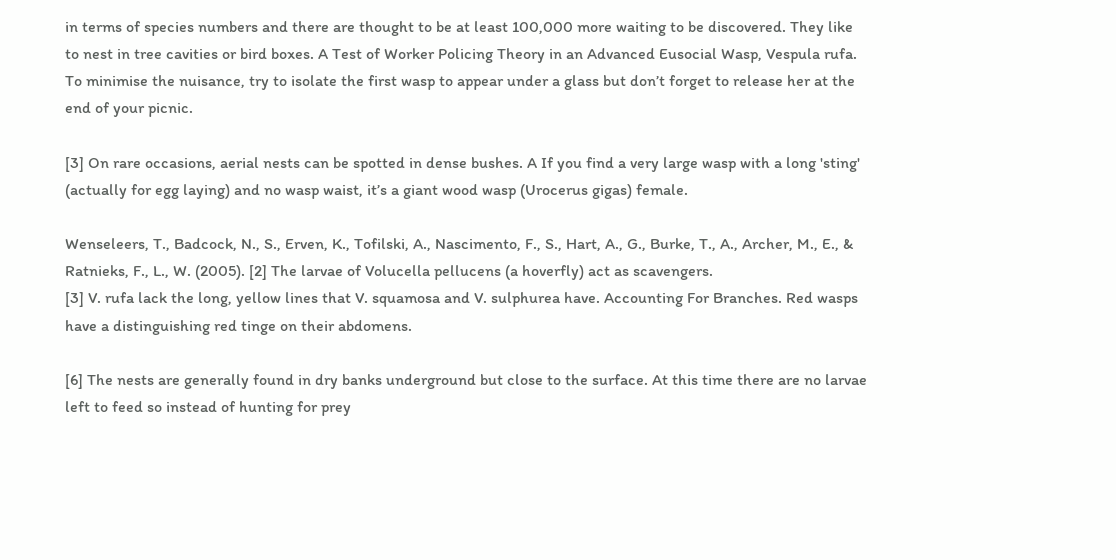in terms of species numbers and there are thought to be at least 100,000 more waiting to be discovered. They like to nest in tree cavities or bird boxes. A Test of Worker Policing Theory in an Advanced Eusocial Wasp, Vespula rufa. To minimise the nuisance, try to isolate the first wasp to appear under a glass but don’t forget to release her at the end of your picnic.

[3] On rare occasions, aerial nests can be spotted in dense bushes. A If you find a very large wasp with a long 'sting' (actually for egg laying) and no wasp waist, it’s a giant wood wasp (Urocerus gigas) female.

Wenseleers, T., Badcock, N., S., Erven, K., Tofilski, A., Nascimento, F., S., Hart, A., G., Burke, T., A., Archer, M., E., & Ratnieks, F., L., W. (2005). [2] The larvae of Volucella pellucens (a hoverfly) act as scavengers.
[3] V. rufa lack the long, yellow lines that V. squamosa and V. sulphurea have. Accounting For Branches. Red wasps have a distinguishing red tinge on their abdomens.

[6] The nests are generally found in dry banks underground but close to the surface. At this time there are no larvae left to feed so instead of hunting for prey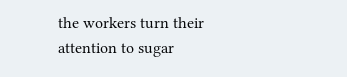the workers turn their attention to sugar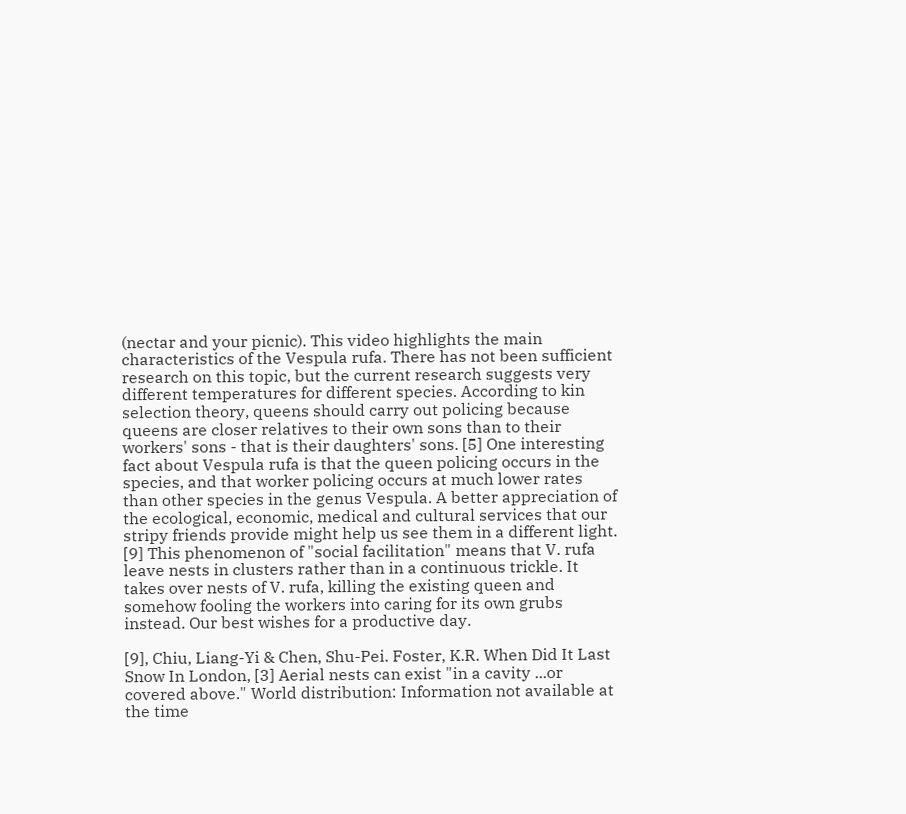(nectar and your picnic). This video highlights the main characteristics of the Vespula rufa. There has not been sufficient research on this topic, but the current research suggests very different temperatures for different species. According to kin selection theory, queens should carry out policing because queens are closer relatives to their own sons than to their workers' sons - that is their daughters' sons. [5] One interesting fact about Vespula rufa is that the queen policing occurs in the species, and that worker policing occurs at much lower rates than other species in the genus Vespula. A better appreciation of the ecological, economic, medical and cultural services that our stripy friends provide might help us see them in a different light. [9] This phenomenon of "social facilitation" means that V. rufa leave nests in clusters rather than in a continuous trickle. It takes over nests of V. rufa, killing the existing queen and somehow fooling the workers into caring for its own grubs instead. Our best wishes for a productive day.

[9], Chiu, Liang-Yi & Chen, Shu-Pei. Foster, K.R. When Did It Last Snow In London, [3] Aerial nests can exist "in a cavity ...or covered above." World distribution: Information not available at the time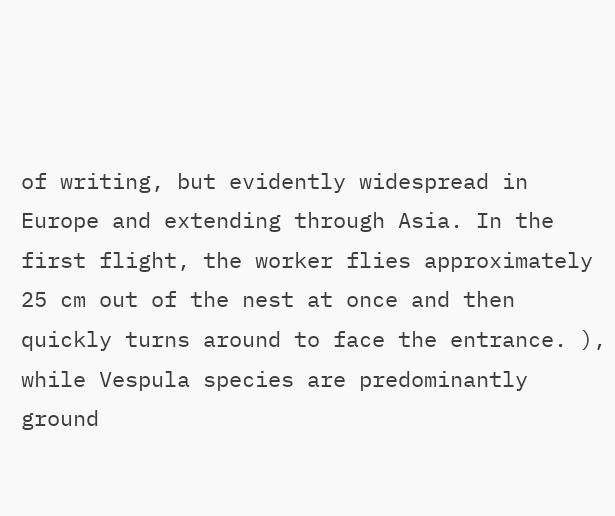of writing, but evidently widespread in Europe and extending through Asia. In the first flight, the worker flies approximately 25 cm out of the nest at once and then quickly turns around to face the entrance. ), while Vespula species are predominantly ground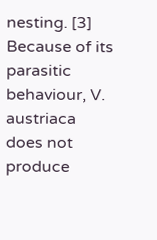nesting. [3] Because of its parasitic behaviour, V. austriaca does not produce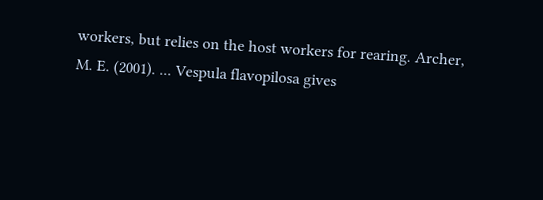workers, but relies on the host workers for rearing. Archer, M. E. (2001). ... Vespula flavopilosa gives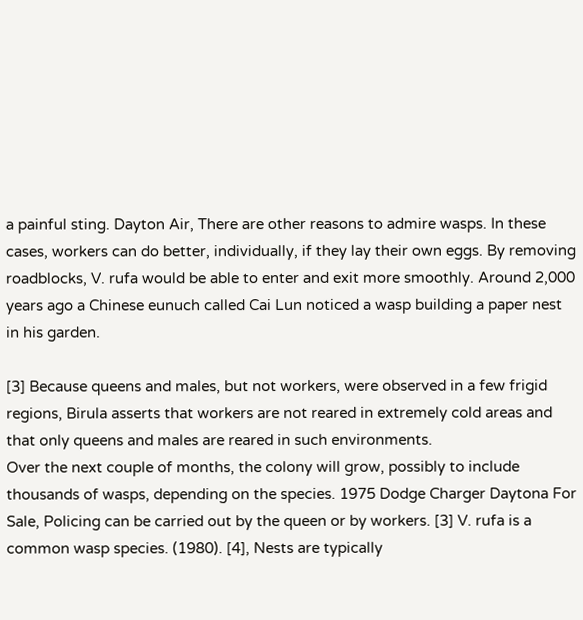a painful sting. Dayton Air, There are other reasons to admire wasps. In these cases, workers can do better, individually, if they lay their own eggs. By removing roadblocks, V. rufa would be able to enter and exit more smoothly. Around 2,000 years ago a Chinese eunuch called Cai Lun noticed a wasp building a paper nest in his garden.

[3] Because queens and males, but not workers, were observed in a few frigid regions, Birula asserts that workers are not reared in extremely cold areas and that only queens and males are reared in such environments.
Over the next couple of months, the colony will grow, possibly to include thousands of wasps, depending on the species. 1975 Dodge Charger Daytona For Sale, Policing can be carried out by the queen or by workers. [3] V. rufa is a common wasp species. (1980). [4], Nests are typically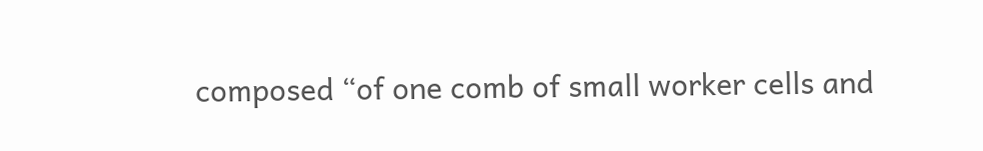composed “of one comb of small worker cells and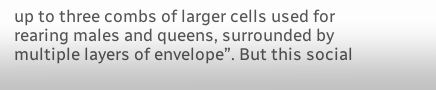up to three combs of larger cells used for rearing males and queens, surrounded by multiple layers of envelope”. But this social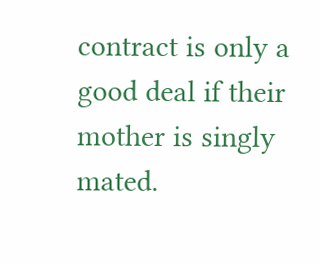contract is only a good deal if their mother is singly mated.